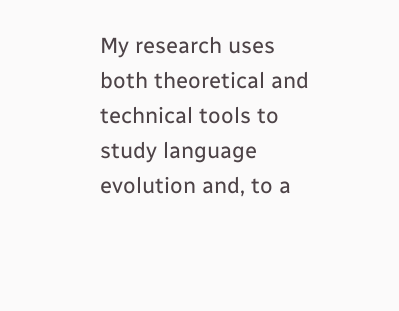My research uses both theoretical and technical tools to study language evolution and, to a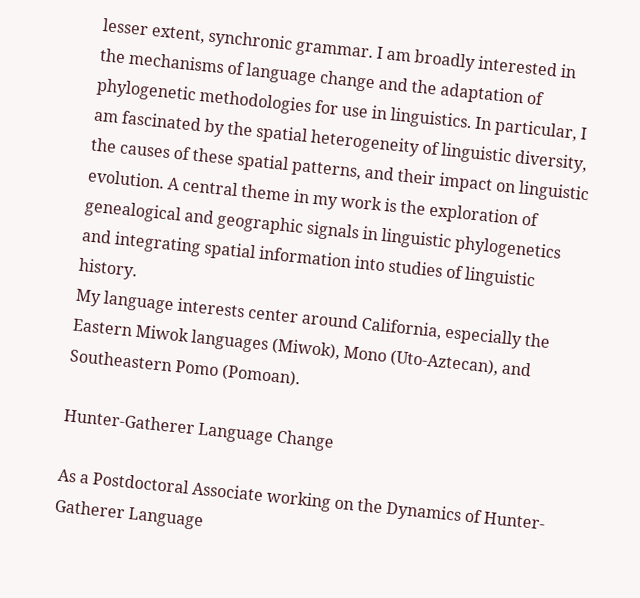lesser extent, synchronic grammar. I am broadly interested in the mechanisms of language change and the adaptation of phylogenetic methodologies for use in linguistics. In particular, I am fascinated by the spatial heterogeneity of linguistic diversity, the causes of these spatial patterns, and their impact on linguistic evolution. A central theme in my work is the exploration of genealogical and geographic signals in linguistic phylogenetics and integrating spatial information into studies of linguistic history.
My language interests center around California, especially the Eastern Miwok languages (Miwok), Mono (Uto-Aztecan), and Southeastern Pomo (Pomoan).

Hunter-Gatherer Language Change

As a Postdoctoral Associate working on the Dynamics of Hunter-Gatherer Language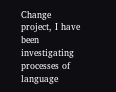Change project, I have been investigating processes of language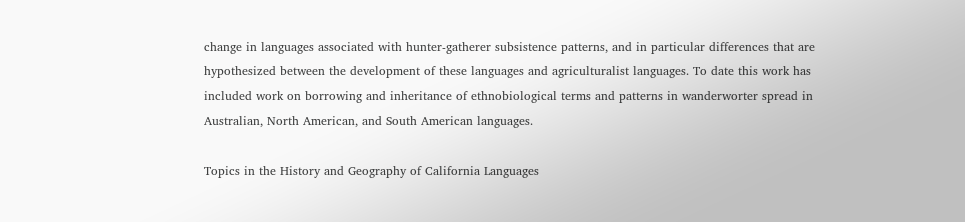change in languages associated with hunter-gatherer subsistence patterns, and in particular differences that are hypothesized between the development of these languages and agriculturalist languages. To date this work has included work on borrowing and inheritance of ethnobiological terms and patterns in wanderworter spread in Australian, North American, and South American languages.

Topics in the History and Geography of California Languages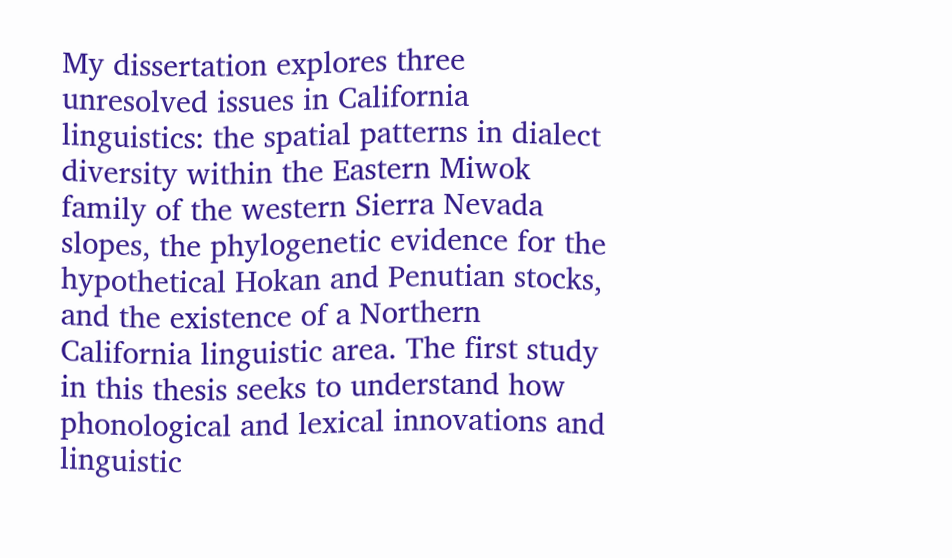My dissertation explores three unresolved issues in California linguistics: the spatial patterns in dialect diversity within the Eastern Miwok family of the western Sierra Nevada slopes, the phylogenetic evidence for the hypothetical Hokan and Penutian stocks, and the existence of a Northern California linguistic area. The first study in this thesis seeks to understand how phonological and lexical innovations and linguistic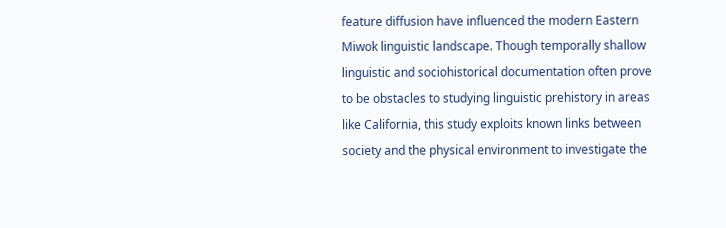feature diffusion have influenced the modern Eastern Miwok linguistic landscape. Though temporally shallow linguistic and sociohistorical documentation often prove to be obstacles to studying linguistic prehistory in areas like California, this study exploits known links between society and the physical environment to investigate the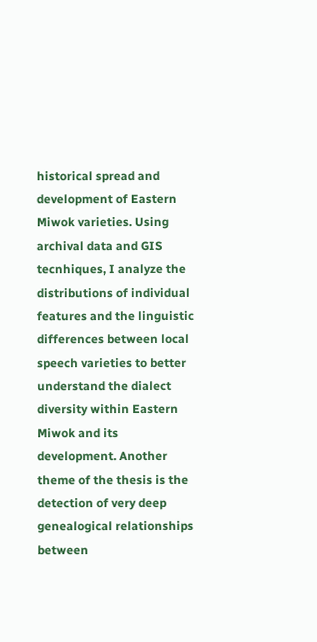historical spread and development of Eastern Miwok varieties. Using archival data and GIS tecnhiques, I analyze the distributions of individual features and the linguistic differences between local speech varieties to better understand the dialect diversity within Eastern Miwok and its development. Another theme of the thesis is the detection of very deep genealogical relationships between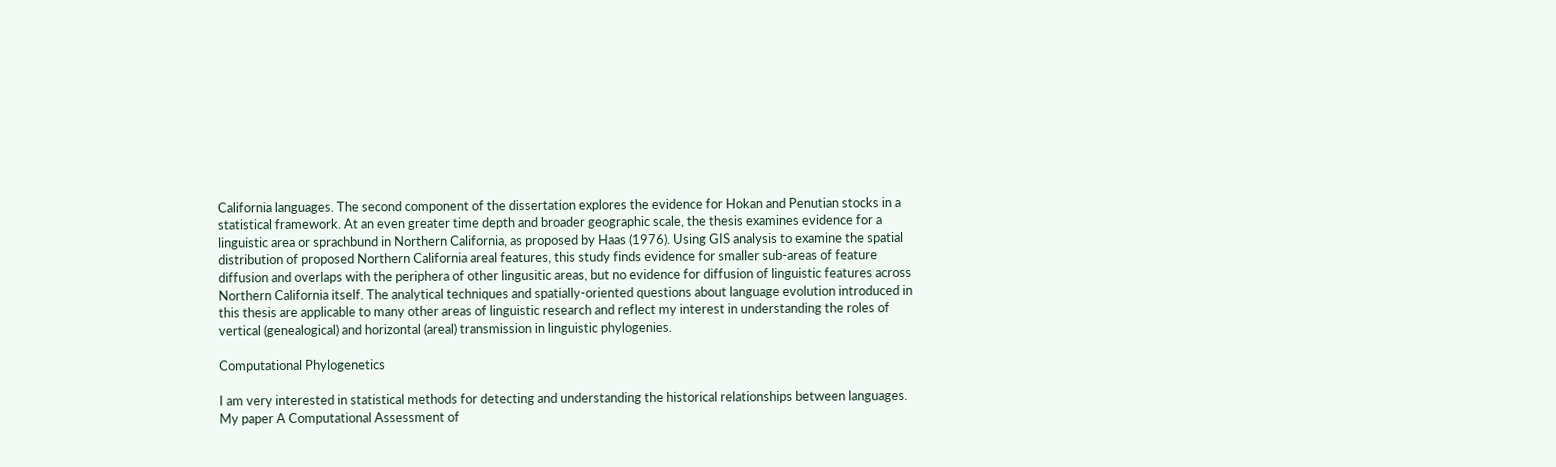California languages. The second component of the dissertation explores the evidence for Hokan and Penutian stocks in a statistical framework. At an even greater time depth and broader geographic scale, the thesis examines evidence for a linguistic area or sprachbund in Northern California, as proposed by Haas (1976). Using GIS analysis to examine the spatial distribution of proposed Northern California areal features, this study finds evidence for smaller sub-areas of feature diffusion and overlaps with the periphera of other lingusitic areas, but no evidence for diffusion of linguistic features across Northern California itself. The analytical techniques and spatially-oriented questions about language evolution introduced in this thesis are applicable to many other areas of linguistic research and reflect my interest in understanding the roles of vertical (genealogical) and horizontal (areal) transmission in linguistic phylogenies.

Computational Phylogenetics

I am very interested in statistical methods for detecting and understanding the historical relationships between languages. My paper A Computational Assessment of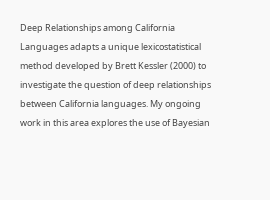Deep Relationships among California Languages adapts a unique lexicostatistical method developed by Brett Kessler (2000) to investigate the question of deep relationships between California languages. My ongoing work in this area explores the use of Bayesian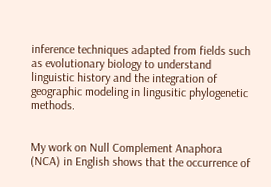inference techniques adapted from fields such as evolutionary biology to understand linguistic history and the integration of geographic modeling in lingusitic phylogenetic methods.


My work on Null Complement Anaphora (NCA) in English shows that the occurrence of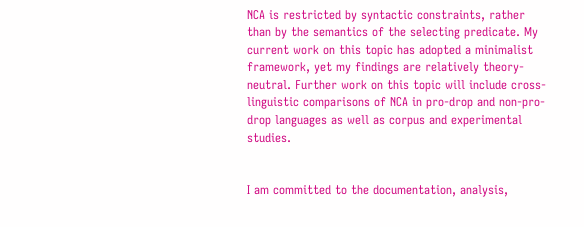NCA is restricted by syntactic constraints, rather than by the semantics of the selecting predicate. My current work on this topic has adopted a minimalist framework, yet my findings are relatively theory-neutral. Further work on this topic will include cross-linguistic comparisons of NCA in pro-drop and non-pro-drop languages as well as corpus and experimental studies.


I am committed to the documentation, analysis,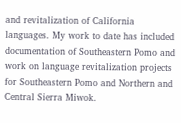and revitalization of California languages. My work to date has included documentation of Southeastern Pomo and work on language revitalization projects for Southeastern Pomo and Northern and Central Sierra Miwok.